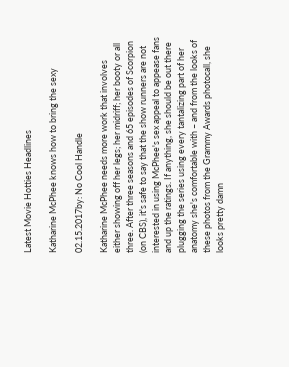Latest Movie Hotties Headlines

Katharine McPhee knows how to bring the sexy

02.15.2017by: No Cool Handle

Katharine McPhee needs more work that involves either showing off her legs; her midriff; her booty or all three. After three seasons and 65 episodes of Scorpion (on CBS), it's safe to say that the show runners are not interested in using McPhee's sex appeal to appease fans and up the ratings. If anything, she should be out there plugging the series using every tantalizing part of her anatomy she's comfortable with – and from the looks of these photos from the Grammy Awards photocall, she looks pretty damn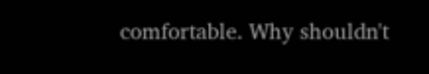comfortable. Why shouldn't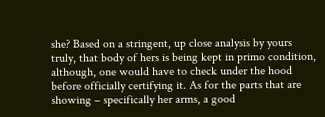she? Based on a stringent, up close analysis by yours truly, that body of hers is being kept in primo condition, although, one would have to check under the hood before officially certifying it. As for the parts that are showing – specifically her arms, a good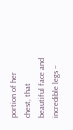portion of her chest, that beautiful face and incredible legs –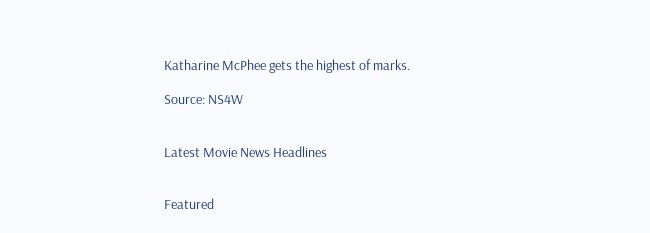Katharine McPhee gets the highest of marks.

Source: NS4W


Latest Movie News Headlines


Featured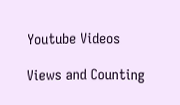Youtube Videos

Views and Counting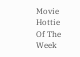Movie Hottie Of The Week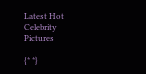Latest Hot Celebrity Pictures

{* *}